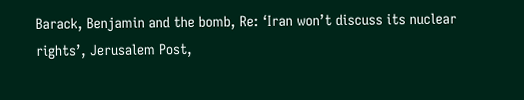Barack, Benjamin and the bomb, Re: ‘Iran won’t discuss its nuclear rights’, Jerusalem Post,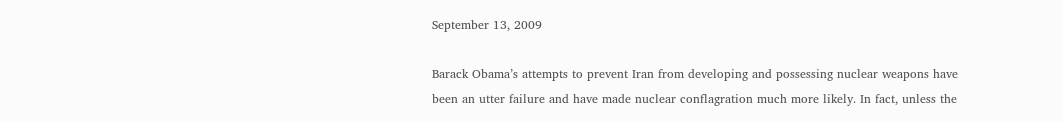September 13, 2009

Barack Obama’s attempts to prevent Iran from developing and possessing nuclear weapons have been an utter failure and have made nuclear conflagration much more likely. In fact, unless the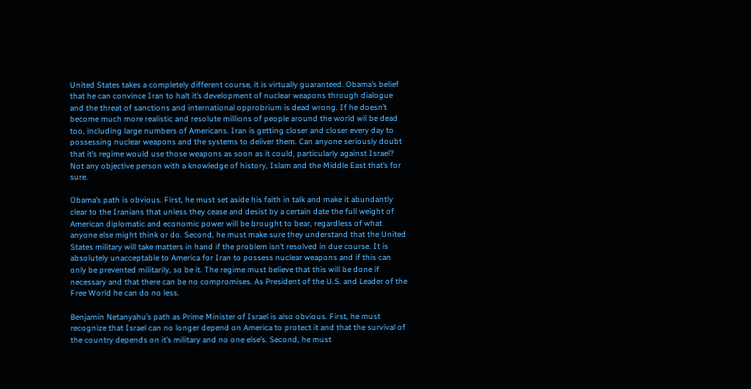United States takes a completely different course, it is virtually guaranteed. Obama’s belief that he can convince Iran to halt it’s development of nuclear weapons through dialogue and the threat of sanctions and international opprobrium is dead wrong. If he doesn’t become much more realistic and resolute millions of people around the world wil be dead too, including large numbers of Americans. Iran is getting closer and closer every day to possessing nuclear weapons and the systems to deliver them. Can anyone seriously doubt that it’s regime would use those weapons as soon as it could, particularly against Israel? Not any objective person with a knowledge of history, Islam and the Middle East that’s for sure.

Obama’s path is obvious. First, he must set aside his faith in talk and make it abundantly clear to the Iranians that unless they cease and desist by a certain date the full weight of American diplomatic and economic power will be brought to bear, regardless of what anyone else might think or do. Second, he must make sure they understand that the United States military will take matters in hand if the problem isn’t resolved in due course. It is absolutely unacceptable to America for Iran to possess nuclear weapons and if this can only be prevented militarily, so be it. The regime must believe that this will be done if necessary and that there can be no compromises. As President of the U.S. and Leader of the Free World he can do no less.

Benjamin Netanyahu’s path as Prime Minister of Israel is also obvious. First, he must recognize that Israel can no longer depend on America to protect it and that the survival of the country depends on it’s military and no one else’s. Second, he must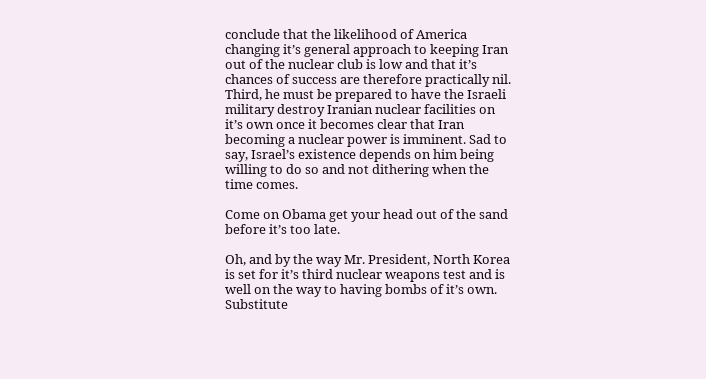conclude that the likelihood of America changing it’s general approach to keeping Iran out of the nuclear club is low and that it’s chances of success are therefore practically nil. Third, he must be prepared to have the Israeli military destroy Iranian nuclear facilities on it’s own once it becomes clear that Iran becoming a nuclear power is imminent. Sad to say, Israel’s existence depends on him being willing to do so and not dithering when the time comes.

Come on Obama get your head out of the sand before it’s too late.

Oh, and by the way Mr. President, North Korea is set for it’s third nuclear weapons test and is well on the way to having bombs of it’s own. Substitute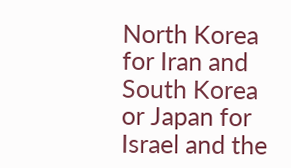North Korea for Iran and South Korea or Japan for Israel and the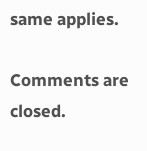same applies.

Comments are closed.